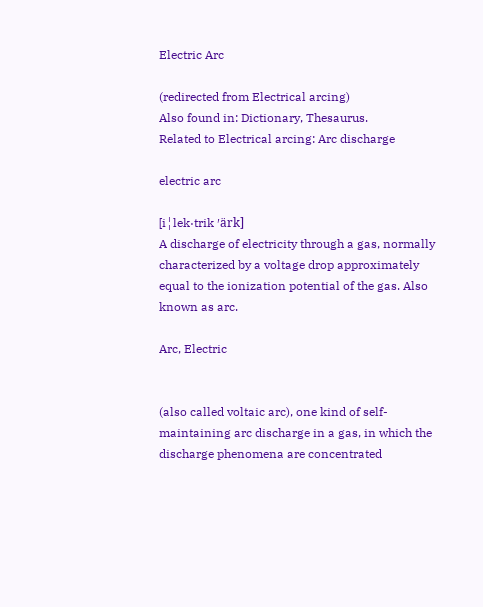Electric Arc

(redirected from Electrical arcing)
Also found in: Dictionary, Thesaurus.
Related to Electrical arcing: Arc discharge

electric arc

[i¦lek·trik ′ärk]
A discharge of electricity through a gas, normally characterized by a voltage drop approximately equal to the ionization potential of the gas. Also known as arc.

Arc, Electric


(also called voltaic arc), one kind of self-maintaining arc discharge in a gas, in which the discharge phenomena are concentrated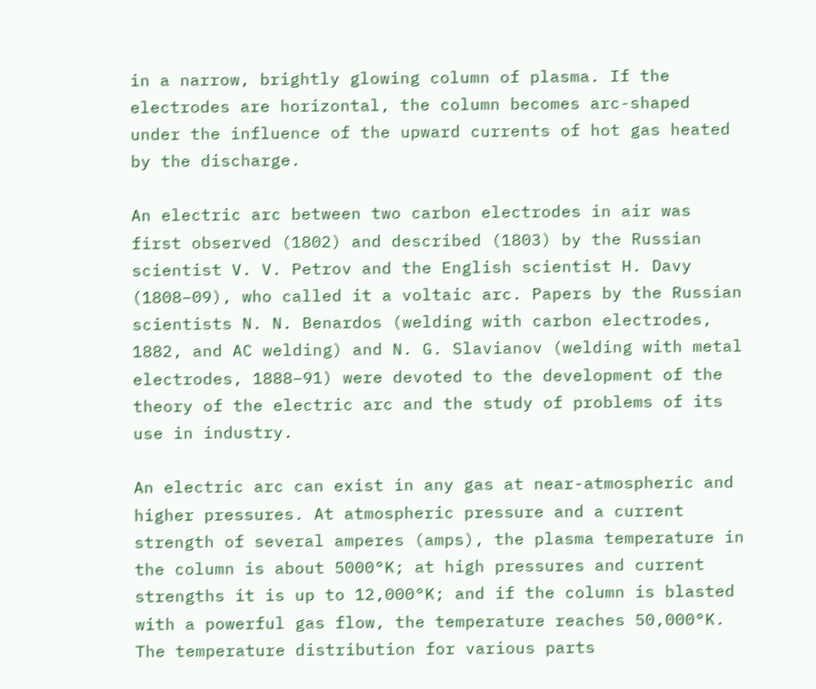in a narrow, brightly glowing column of plasma. If the electrodes are horizontal, the column becomes arc-shaped under the influence of the upward currents of hot gas heated by the discharge.

An electric arc between two carbon electrodes in air was first observed (1802) and described (1803) by the Russian scientist V. V. Petrov and the English scientist H. Davy (1808–09), who called it a voltaic arc. Papers by the Russian scientists N. N. Benardos (welding with carbon electrodes, 1882, and AC welding) and N. G. Slavianov (welding with metal electrodes, 1888–91) were devoted to the development of the theory of the electric arc and the study of problems of its use in industry.

An electric arc can exist in any gas at near-atmospheric and higher pressures. At atmospheric pressure and a current strength of several amperes (amps), the plasma temperature in the column is about 5000°K; at high pressures and current strengths it is up to 12,000°K; and if the column is blasted with a powerful gas flow, the temperature reaches 50,000°K. The temperature distribution for various parts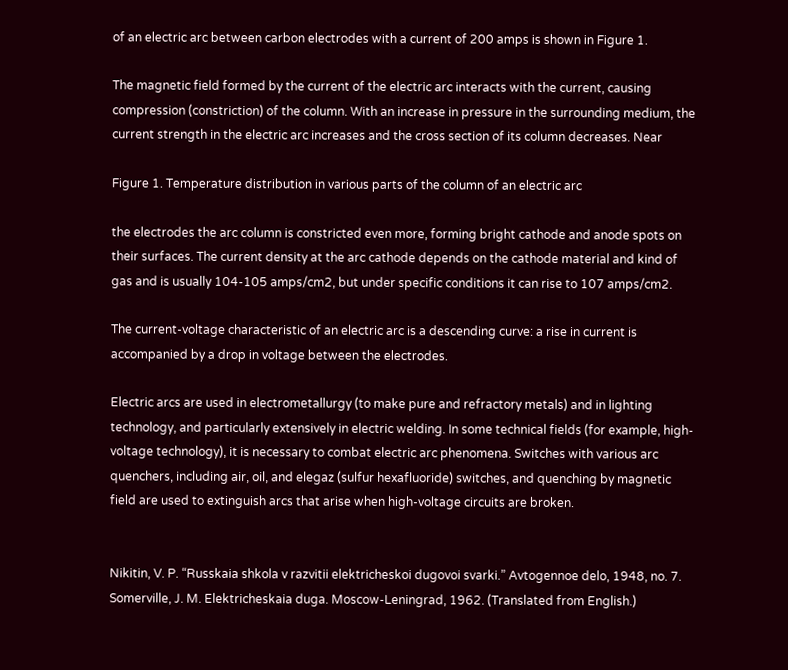of an electric arc between carbon electrodes with a current of 200 amps is shown in Figure 1.

The magnetic field formed by the current of the electric arc interacts with the current, causing compression (constriction) of the column. With an increase in pressure in the surrounding medium, the current strength in the electric arc increases and the cross section of its column decreases. Near

Figure 1. Temperature distribution in various parts of the column of an electric arc

the electrodes the arc column is constricted even more, forming bright cathode and anode spots on their surfaces. The current density at the arc cathode depends on the cathode material and kind of gas and is usually 104-105 amps/cm2, but under specific conditions it can rise to 107 amps/cm2.

The current-voltage characteristic of an electric arc is a descending curve: a rise in current is accompanied by a drop in voltage between the electrodes.

Electric arcs are used in electrometallurgy (to make pure and refractory metals) and in lighting technology, and particularly extensively in electric welding. In some technical fields (for example, high-voltage technology), it is necessary to combat electric arc phenomena. Switches with various arc quenchers, including air, oil, and elegaz (sulfur hexafluoride) switches, and quenching by magnetic field are used to extinguish arcs that arise when high-voltage circuits are broken.


Nikitin, V. P. “Russkaia shkola v razvitii elektricheskoi dugovoi svarki.” Avtogennoe delo, 1948, no. 7.
Somerville, J. M. Elektricheskaia duga. Moscow-Leningrad, 1962. (Translated from English.)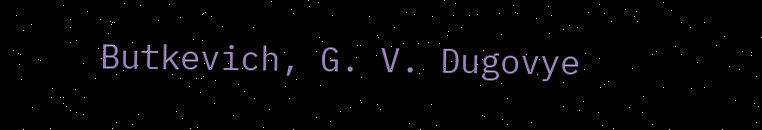Butkevich, G. V. Dugovye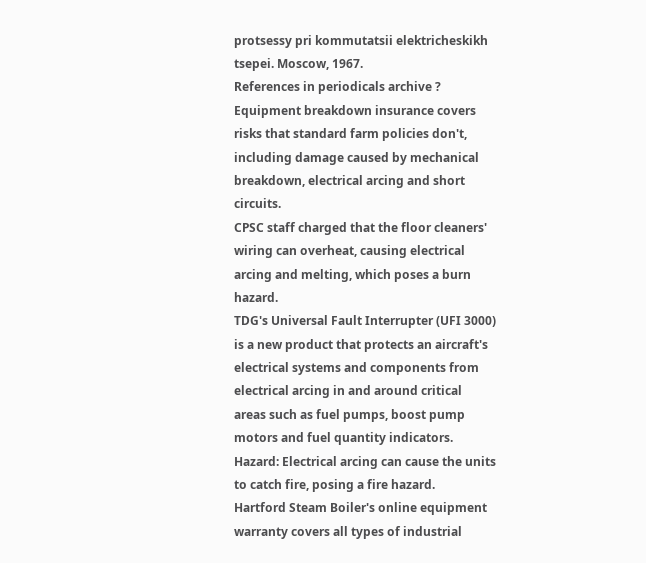protsessy pri kommutatsii elektricheskikh tsepei. Moscow, 1967.
References in periodicals archive ?
Equipment breakdown insurance covers risks that standard farm policies don't, including damage caused by mechanical breakdown, electrical arcing and short circuits.
CPSC staff charged that the floor cleaners' wiring can overheat, causing electrical arcing and melting, which poses a burn hazard.
TDG's Universal Fault Interrupter (UFI 3000) is a new product that protects an aircraft's electrical systems and components from electrical arcing in and around critical areas such as fuel pumps, boost pump motors and fuel quantity indicators.
Hazard: Electrical arcing can cause the units to catch fire, posing a fire hazard.
Hartford Steam Boiler's online equipment warranty covers all types of industrial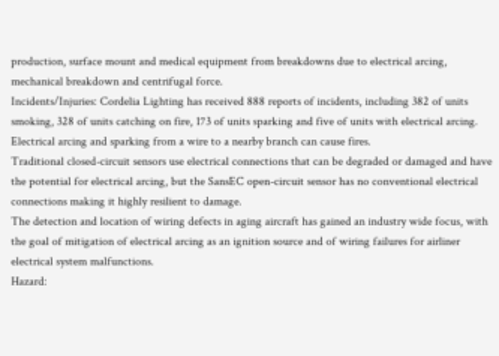production, surface mount and medical equipment from breakdowns due to electrical arcing, mechanical breakdown and centrifugal force.
Incidents/Injuries: Cordelia Lighting has received 888 reports of incidents, including 382 of units smoking, 328 of units catching on fire, 173 of units sparking and five of units with electrical arcing.
Electrical arcing and sparking from a wire to a nearby branch can cause fires.
Traditional closed-circuit sensors use electrical connections that can be degraded or damaged and have the potential for electrical arcing, but the SansEC open-circuit sensor has no conventional electrical connections making it highly resilient to damage.
The detection and location of wiring defects in aging aircraft has gained an industry wide focus, with the goal of mitigation of electrical arcing as an ignition source and of wiring failures for airliner electrical system malfunctions.
Hazard: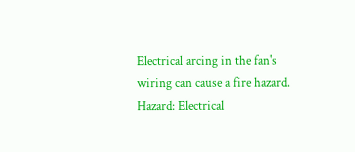Electrical arcing in the fan's wiring can cause a fire hazard.
Hazard: Electrical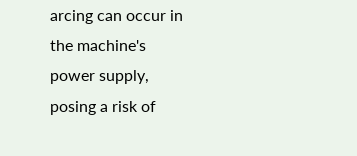arcing can occur in the machine's power supply, posing a risk of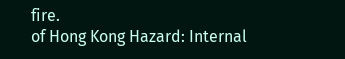fire.
of Hong Kong Hazard: Internal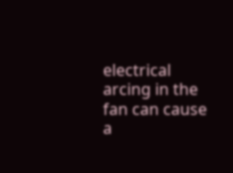electrical arcing in the fan can cause a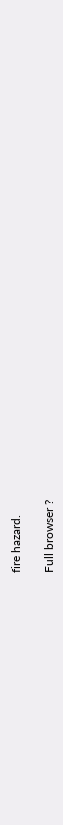fire hazard.

Full browser ?